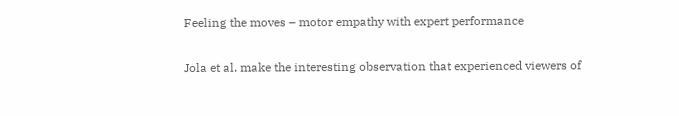Feeling the moves – motor empathy with expert performance

Jola et al. make the interesting observation that experienced viewers of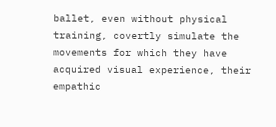ballet, even without physical training, covertly simulate the movements for which they have acquired visual experience, their empathic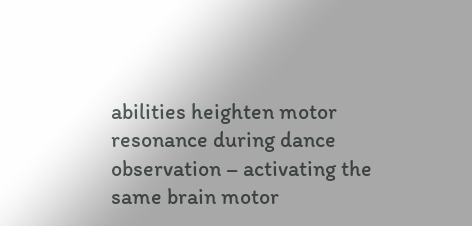abilities heighten motor resonance during dance observation – activating the same brain motor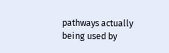pathways actually being used by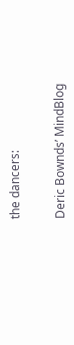the dancers:


Deric Bownds’ MindBlog